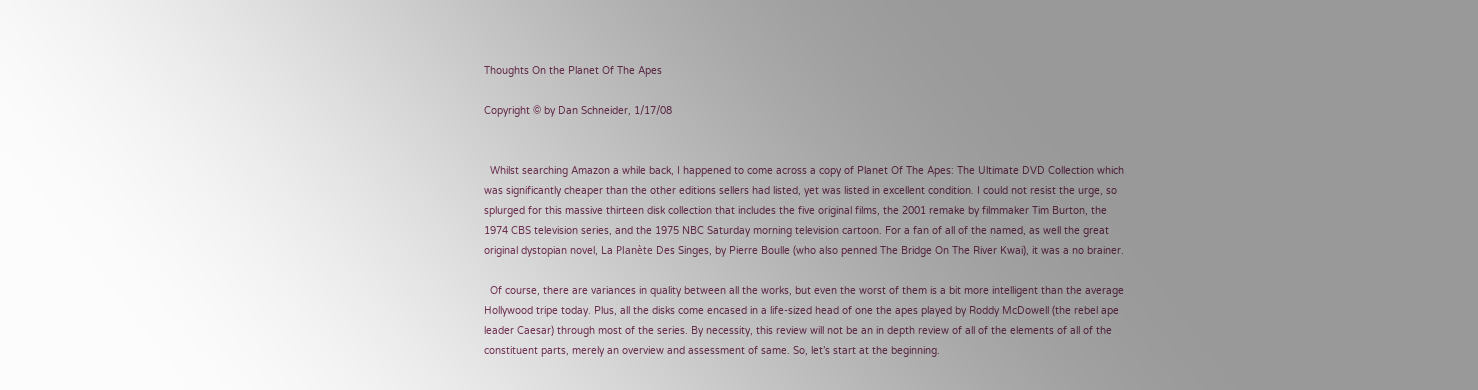Thoughts On the Planet Of The Apes

Copyright © by Dan Schneider, 1/17/08


  Whilst searching Amazon a while back, I happened to come across a copy of Planet Of The Apes: The Ultimate DVD Collection which was significantly cheaper than the other editions sellers had listed, yet was listed in excellent condition. I could not resist the urge, so splurged for this massive thirteen disk collection that includes the five original films, the 2001 remake by filmmaker Tim Burton, the 1974 CBS television series, and the 1975 NBC Saturday morning television cartoon. For a fan of all of the named, as well the great original dystopian novel, La Planète Des Singes, by Pierre Boulle (who also penned The Bridge On The River Kwai), it was a no brainer.

  Of course, there are variances in quality between all the works, but even the worst of them is a bit more intelligent than the average Hollywood tripe today. Plus, all the disks come encased in a life-sized head of one the apes played by Roddy McDowell (the rebel ape leader Caesar) through most of the series. By necessity, this review will not be an in depth review of all of the elements of all of the constituent parts, merely an overview and assessment of same. So, let’s start at the beginning.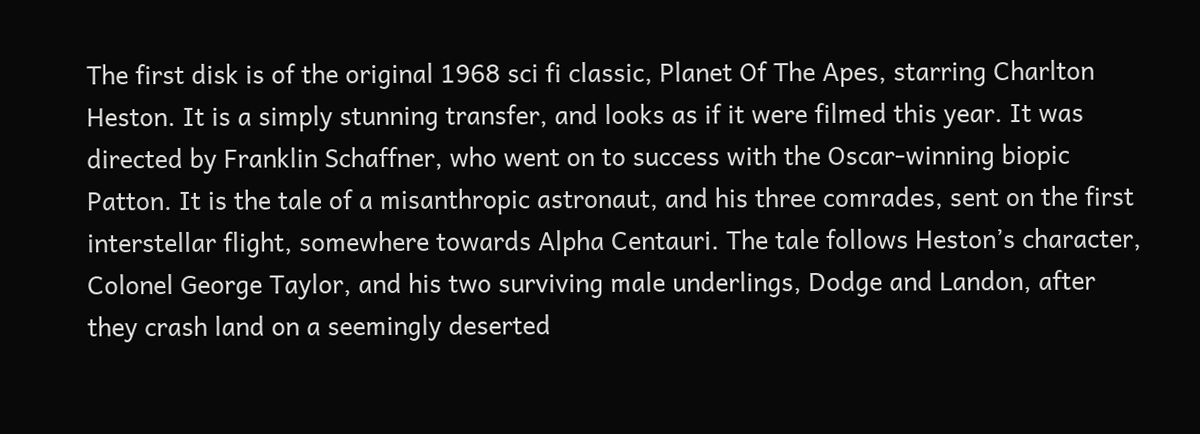The first disk is of the original 1968 sci fi classic, Planet Of The Apes, starring Charlton Heston. It is a simply stunning transfer, and looks as if it were filmed this year. It was directed by Franklin Schaffner, who went on to success with the Oscar-winning biopic Patton. It is the tale of a misanthropic astronaut, and his three comrades, sent on the first interstellar flight, somewhere towards Alpha Centauri. The tale follows Heston’s character, Colonel George Taylor, and his two surviving male underlings, Dodge and Landon, after they crash land on a seemingly deserted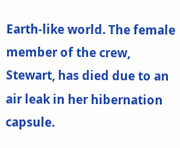Earth-like world. The female member of the crew, Stewart, has died due to an air leak in her hibernation capsule.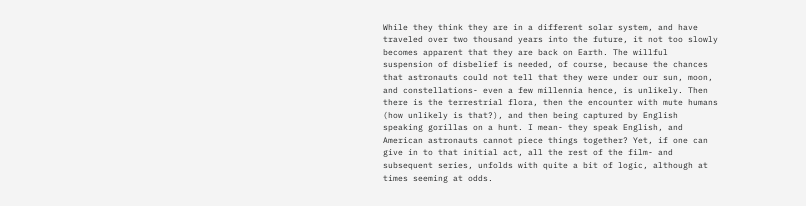While they think they are in a different solar system, and have traveled over two thousand years into the future, it not too slowly becomes apparent that they are back on Earth. The willful suspension of disbelief is needed, of course, because the chances that astronauts could not tell that they were under our sun, moon, and constellations- even a few millennia hence, is unlikely. Then there is the terrestrial flora, then the encounter with mute humans (how unlikely is that?), and then being captured by English speaking gorillas on a hunt. I mean- they speak English, and American astronauts cannot piece things together? Yet, if one can give in to that initial act, all the rest of the film- and subsequent series, unfolds with quite a bit of logic, although at times seeming at odds.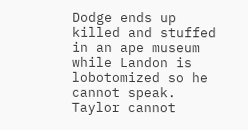Dodge ends up killed and stuffed in an ape museum while Landon is lobotomized so he cannot speak. Taylor cannot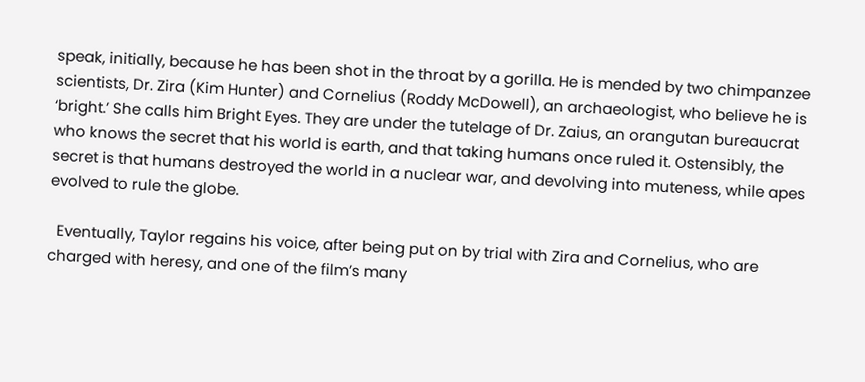speak, initially, because he has been shot in the throat by a gorilla. He is mended by two chimpanzee scientists, Dr. Zira (Kim Hunter) and Cornelius (Roddy McDowell), an archaeologist, who believe he is ‘bright.’ She calls him Bright Eyes. They are under the tutelage of Dr. Zaius, an orangutan bureaucrat who knows the secret that his world is earth, and that taking humans once ruled it. Ostensibly, the secret is that humans destroyed the world in a nuclear war, and devolving into muteness, while apes evolved to rule the globe.

  Eventually, Taylor regains his voice, after being put on by trial with Zira and Cornelius, who are charged with heresy, and one of the film’s many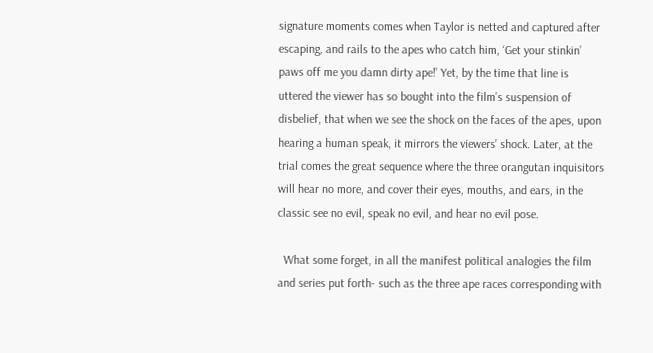signature moments comes when Taylor is netted and captured after escaping, and rails to the apes who catch him, ‘Get your stinkin’ paws off me you damn dirty ape!’ Yet, by the time that line is uttered the viewer has so bought into the film’s suspension of disbelief, that when we see the shock on the faces of the apes, upon hearing a human speak, it mirrors the viewers’ shock. Later, at the trial comes the great sequence where the three orangutan inquisitors will hear no more, and cover their eyes, mouths, and ears, in the classic see no evil, speak no evil, and hear no evil pose.

  What some forget, in all the manifest political analogies the film and series put forth- such as the three ape races corresponding with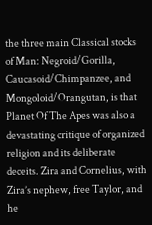the three main Classical stocks of Man: Negroid/Gorilla, Caucasoid/Chimpanzee, and Mongoloid/Orangutan, is that Planet Of The Apes was also a devastating critique of organized religion and its deliberate deceits. Zira and Cornelius, with Zira’s nephew, free Taylor, and he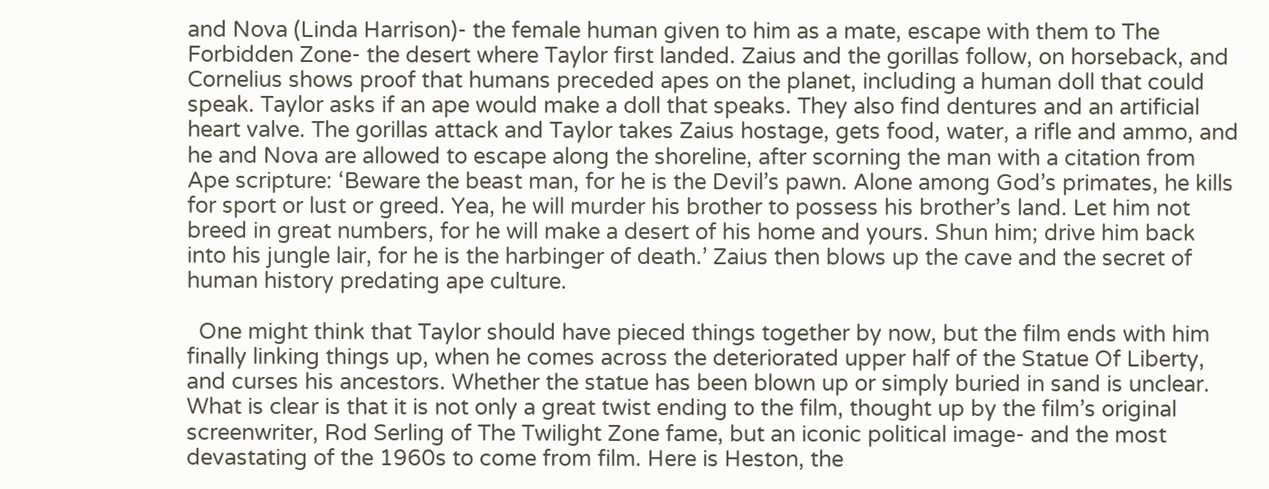and Nova (Linda Harrison)- the female human given to him as a mate, escape with them to The Forbidden Zone- the desert where Taylor first landed. Zaius and the gorillas follow, on horseback, and Cornelius shows proof that humans preceded apes on the planet, including a human doll that could speak. Taylor asks if an ape would make a doll that speaks. They also find dentures and an artificial heart valve. The gorillas attack and Taylor takes Zaius hostage, gets food, water, a rifle and ammo, and he and Nova are allowed to escape along the shoreline, after scorning the man with a citation from Ape scripture: ‘Beware the beast man, for he is the Devil’s pawn. Alone among God’s primates, he kills for sport or lust or greed. Yea, he will murder his brother to possess his brother’s land. Let him not breed in great numbers, for he will make a desert of his home and yours. Shun him; drive him back into his jungle lair, for he is the harbinger of death.’ Zaius then blows up the cave and the secret of human history predating ape culture.

  One might think that Taylor should have pieced things together by now, but the film ends with him finally linking things up, when he comes across the deteriorated upper half of the Statue Of Liberty, and curses his ancestors. Whether the statue has been blown up or simply buried in sand is unclear. What is clear is that it is not only a great twist ending to the film, thought up by the film’s original screenwriter, Rod Serling of The Twilight Zone fame, but an iconic political image- and the most devastating of the 1960s to come from film. Here is Heston, the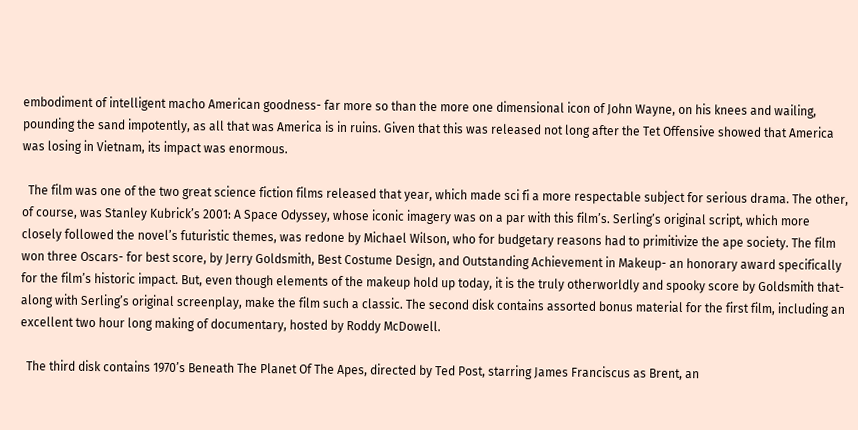embodiment of intelligent macho American goodness- far more so than the more one dimensional icon of John Wayne, on his knees and wailing, pounding the sand impotently, as all that was America is in ruins. Given that this was released not long after the Tet Offensive showed that America was losing in Vietnam, its impact was enormous.

  The film was one of the two great science fiction films released that year, which made sci fi a more respectable subject for serious drama. The other, of course, was Stanley Kubrick’s 2001: A Space Odyssey, whose iconic imagery was on a par with this film’s. Serling’s original script, which more closely followed the novel’s futuristic themes, was redone by Michael Wilson, who for budgetary reasons had to primitivize the ape society. The film won three Oscars- for best score, by Jerry Goldsmith, Best Costume Design, and Outstanding Achievement in Makeup- an honorary award specifically for the film’s historic impact. But, even though elements of the makeup hold up today, it is the truly otherworldly and spooky score by Goldsmith that- along with Serling’s original screenplay, make the film such a classic. The second disk contains assorted bonus material for the first film, including an excellent two hour long making of documentary, hosted by Roddy McDowell.

  The third disk contains 1970’s Beneath The Planet Of The Apes, directed by Ted Post, starring James Franciscus as Brent, an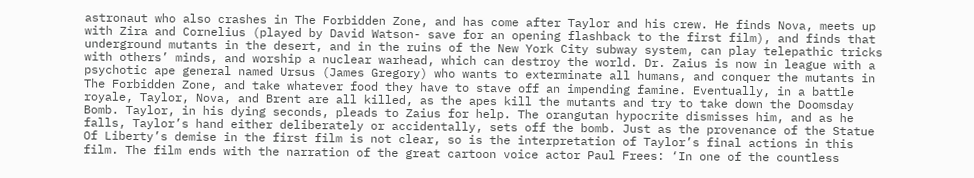astronaut who also crashes in The Forbidden Zone, and has come after Taylor and his crew. He finds Nova, meets up with Zira and Cornelius (played by David Watson- save for an opening flashback to the first film), and finds that underground mutants in the desert, and in the ruins of the New York City subway system, can play telepathic tricks with others’ minds, and worship a nuclear warhead, which can destroy the world. Dr. Zaius is now in league with a psychotic ape general named Ursus (James Gregory) who wants to exterminate all humans, and conquer the mutants in The Forbidden Zone, and take whatever food they have to stave off an impending famine. Eventually, in a battle royale, Taylor, Nova, and Brent are all killed, as the apes kill the mutants and try to take down the Doomsday Bomb. Taylor, in his dying seconds, pleads to Zaius for help. The orangutan hypocrite dismisses him, and as he falls, Taylor’s hand either deliberately or accidentally, sets off the bomb. Just as the provenance of the Statue Of Liberty’s demise in the first film is not clear, so is the interpretation of Taylor’s final actions in this film. The film ends with the narration of the great cartoon voice actor Paul Frees: ‘In one of the countless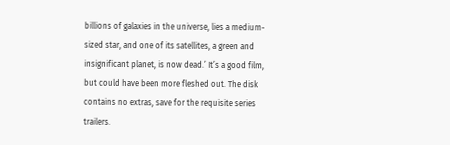billions of galaxies in the universe, lies a medium-sized star, and one of its satellites, a green and insignificant planet, is now dead.’ It’s a good film, but could have been more fleshed out. The disk contains no extras, save for the requisite series trailers.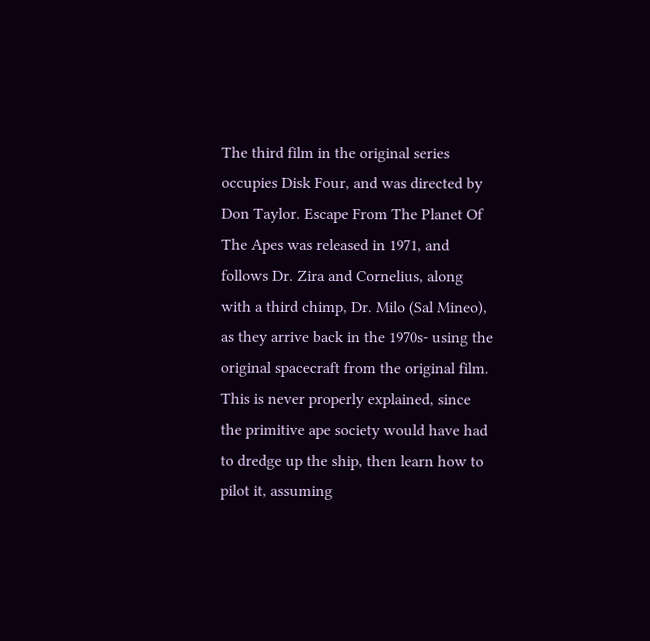The third film in the original series occupies Disk Four, and was directed by Don Taylor. Escape From The Planet Of The Apes was released in 1971, and follows Dr. Zira and Cornelius, along with a third chimp, Dr. Milo (Sal Mineo), as they arrive back in the 1970s- using the original spacecraft from the original film. This is never properly explained, since the primitive ape society would have had to dredge up the ship, then learn how to pilot it, assuming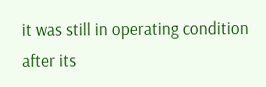it was still in operating condition after its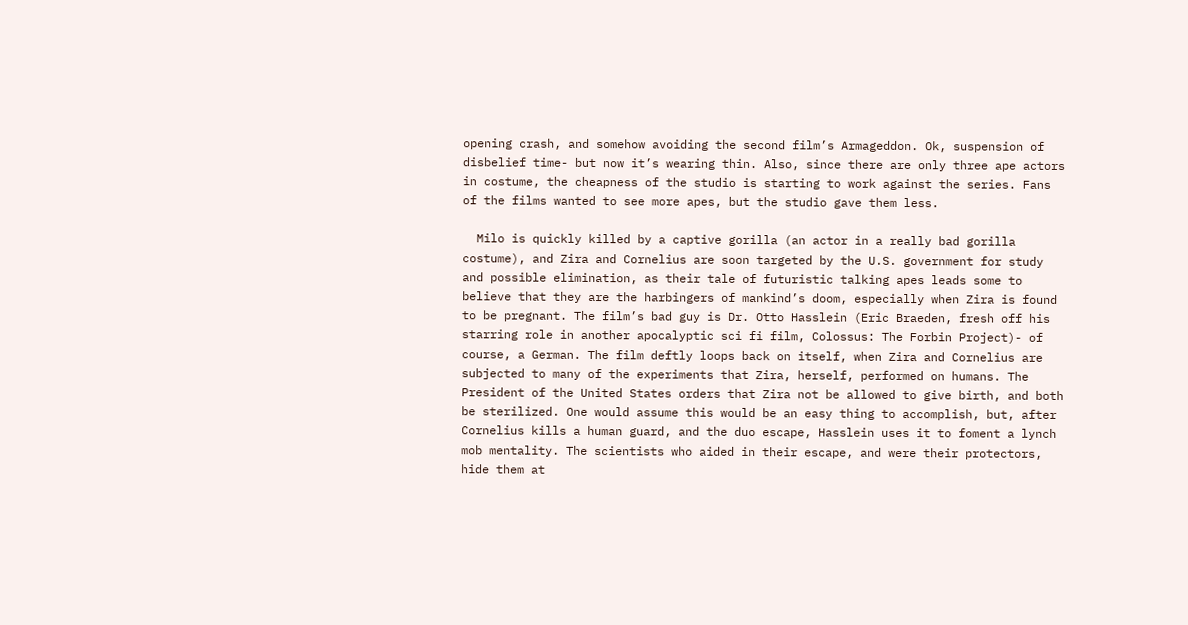opening crash, and somehow avoiding the second film’s Armageddon. Ok, suspension of disbelief time- but now it’s wearing thin. Also, since there are only three ape actors in costume, the cheapness of the studio is starting to work against the series. Fans of the films wanted to see more apes, but the studio gave them less.

  Milo is quickly killed by a captive gorilla (an actor in a really bad gorilla costume), and Zira and Cornelius are soon targeted by the U.S. government for study and possible elimination, as their tale of futuristic talking apes leads some to believe that they are the harbingers of mankind’s doom, especially when Zira is found to be pregnant. The film’s bad guy is Dr. Otto Hasslein (Eric Braeden, fresh off his starring role in another apocalyptic sci fi film, Colossus: The Forbin Project)- of course, a German. The film deftly loops back on itself, when Zira and Cornelius are subjected to many of the experiments that Zira, herself, performed on humans. The President of the United States orders that Zira not be allowed to give birth, and both be sterilized. One would assume this would be an easy thing to accomplish, but, after Cornelius kills a human guard, and the duo escape, Hasslein uses it to foment a lynch mob mentality. The scientists who aided in their escape, and were their protectors, hide them at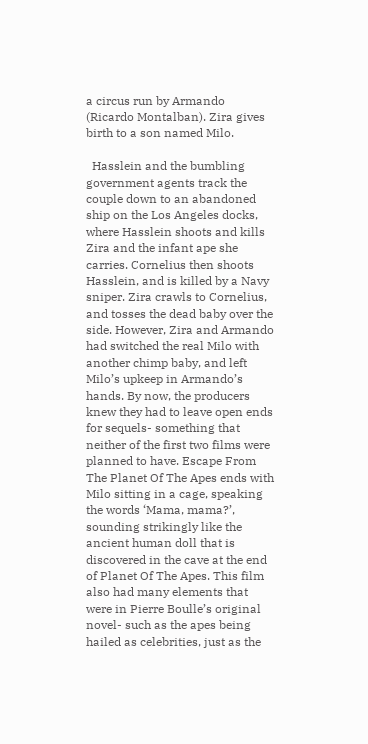a circus run by Armando (Ricardo Montalban). Zira gives birth to a son named Milo.

  Hasslein and the bumbling government agents track the couple down to an abandoned ship on the Los Angeles docks, where Hasslein shoots and kills Zira and the infant ape she carries. Cornelius then shoots Hasslein, and is killed by a Navy sniper. Zira crawls to Cornelius, and tosses the dead baby over the side. However, Zira and Armando had switched the real Milo with another chimp baby, and left Milo’s upkeep in Armando’s hands. By now, the producers knew they had to leave open ends for sequels- something that neither of the first two films were planned to have. Escape From The Planet Of The Apes ends with Milo sitting in a cage, speaking the words ‘Mama, mama?’, sounding strikingly like the ancient human doll that is discovered in the cave at the end of Planet Of The Apes. This film also had many elements that were in Pierre Boulle’s original novel- such as the apes being hailed as celebrities, just as the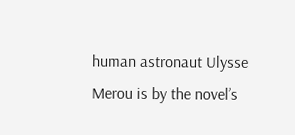human astronaut Ulysse Merou is by the novel’s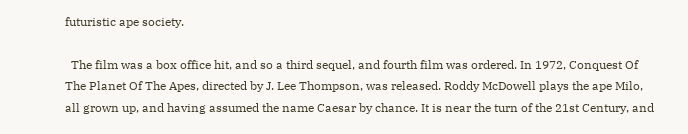futuristic ape society.

  The film was a box office hit, and so a third sequel, and fourth film was ordered. In 1972, Conquest Of The Planet Of The Apes, directed by J. Lee Thompson, was released. Roddy McDowell plays the ape Milo, all grown up, and having assumed the name Caesar by chance. It is near the turn of the 21st Century, and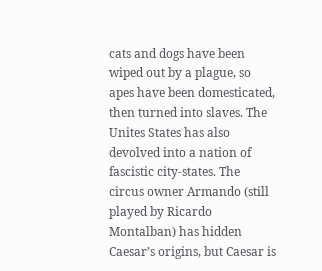cats and dogs have been wiped out by a plague, so apes have been domesticated, then turned into slaves. The Unites States has also devolved into a nation of fascistic city-states. The circus owner Armando (still played by Ricardo Montalban) has hidden Caesar’s origins, but Caesar is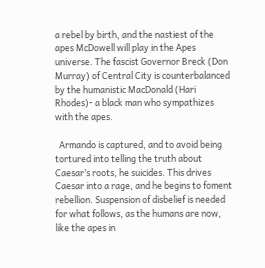a rebel by birth, and the nastiest of the apes McDowell will play in the Apes universe. The fascist Governor Breck (Don Murray) of Central City is counterbalanced by the humanistic MacDonald (Hari Rhodes)- a black man who sympathizes with the apes.

  Armando is captured, and to avoid being tortured into telling the truth about Caesar’s roots, he suicides. This drives Caesar into a rage, and he begins to foment rebellion. Suspension of disbelief is needed for what follows, as the humans are now, like the apes in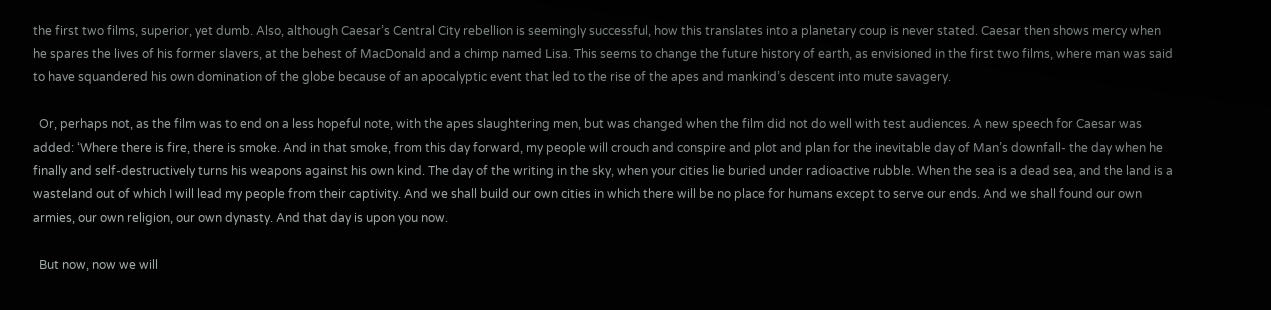the first two films, superior, yet dumb. Also, although Caesar’s Central City rebellion is seemingly successful, how this translates into a planetary coup is never stated. Caesar then shows mercy when he spares the lives of his former slavers, at the behest of MacDonald and a chimp named Lisa. This seems to change the future history of earth, as envisioned in the first two films, where man was said to have squandered his own domination of the globe because of an apocalyptic event that led to the rise of the apes and mankind’s descent into mute savagery.

  Or, perhaps not, as the film was to end on a less hopeful note, with the apes slaughtering men, but was changed when the film did not do well with test audiences. A new speech for Caesar was added: ‘Where there is fire, there is smoke. And in that smoke, from this day forward, my people will crouch and conspire and plot and plan for the inevitable day of Man’s downfall- the day when he finally and self-destructively turns his weapons against his own kind. The day of the writing in the sky, when your cities lie buried under radioactive rubble. When the sea is a dead sea, and the land is a wasteland out of which I will lead my people from their captivity. And we shall build our own cities in which there will be no place for humans except to serve our ends. And we shall found our own armies, our own religion, our own dynasty. And that day is upon you now.

  But now, now we will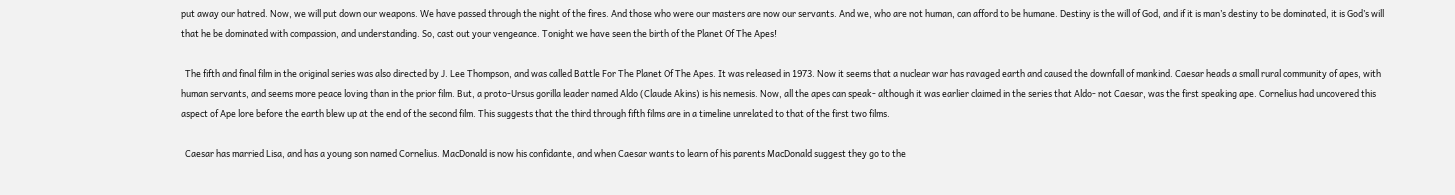put away our hatred. Now, we will put down our weapons. We have passed through the night of the fires. And those who were our masters are now our servants. And we, who are not human, can afford to be humane. Destiny is the will of God, and if it is man’s destiny to be dominated, it is God’s will that he be dominated with compassion, and understanding. So, cast out your vengeance. Tonight we have seen the birth of the Planet Of The Apes!

  The fifth and final film in the original series was also directed by J. Lee Thompson, and was called Battle For The Planet Of The Apes. It was released in 1973. Now it seems that a nuclear war has ravaged earth and caused the downfall of mankind. Caesar heads a small rural community of apes, with human servants, and seems more peace loving than in the prior film. But, a proto-Ursus gorilla leader named Aldo (Claude Akins) is his nemesis. Now, all the apes can speak- although it was earlier claimed in the series that Aldo- not Caesar, was the first speaking ape. Cornelius had uncovered this aspect of Ape lore before the earth blew up at the end of the second film. This suggests that the third through fifth films are in a timeline unrelated to that of the first two films.

  Caesar has married Lisa, and has a young son named Cornelius. MacDonald is now his confidante, and when Caesar wants to learn of his parents MacDonald suggest they go to the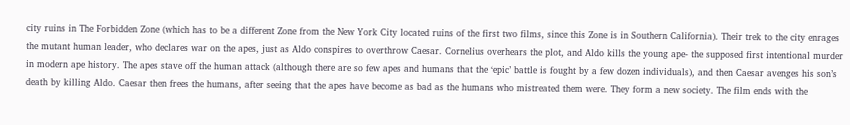city ruins in The Forbidden Zone (which has to be a different Zone from the New York City located ruins of the first two films, since this Zone is in Southern California). Their trek to the city enrages the mutant human leader, who declares war on the apes, just as Aldo conspires to overthrow Caesar. Cornelius overhears the plot, and Aldo kills the young ape- the supposed first intentional murder in modern ape history. The apes stave off the human attack (although there are so few apes and humans that the ‘epic’ battle is fought by a few dozen individuals), and then Caesar avenges his son’s death by killing Aldo. Caesar then frees the humans, after seeing that the apes have become as bad as the humans who mistreated them were. They form a new society. The film ends with the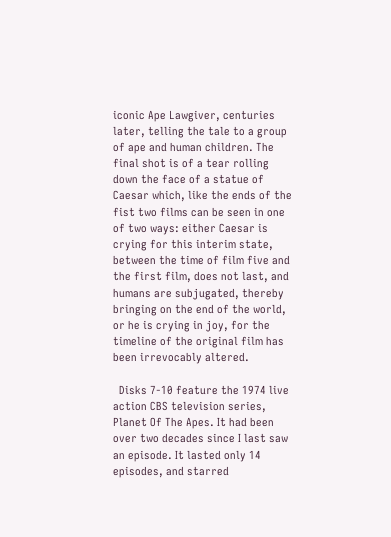iconic Ape Lawgiver, centuries later, telling the tale to a group of ape and human children. The final shot is of a tear rolling down the face of a statue of Caesar which, like the ends of the fist two films can be seen in one of two ways: either Caesar is crying for this interim state, between the time of film five and the first film, does not last, and humans are subjugated, thereby bringing on the end of the world, or he is crying in joy, for the timeline of the original film has been irrevocably altered.

  Disks 7-10 feature the 1974 live action CBS television series, Planet Of The Apes. It had been over two decades since I last saw an episode. It lasted only 14 episodes, and starred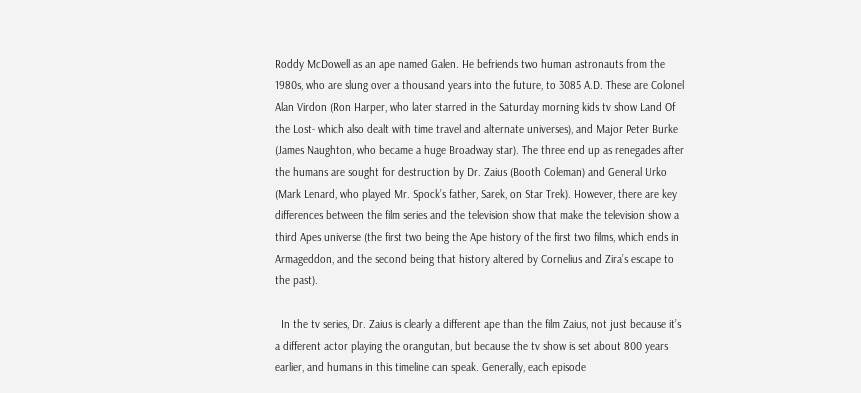Roddy McDowell as an ape named Galen. He befriends two human astronauts from the 1980s, who are slung over a thousand years into the future, to 3085 A.D. These are Colonel Alan Virdon (Ron Harper, who later starred in the Saturday morning kids tv show Land Of the Lost- which also dealt with time travel and alternate universes), and Major Peter Burke (James Naughton, who became a huge Broadway star). The three end up as renegades after the humans are sought for destruction by Dr. Zaius (Booth Coleman) and General Urko (Mark Lenard, who played Mr. Spock’s father, Sarek, on Star Trek). However, there are key differences between the film series and the television show that make the television show a third Apes universe (the first two being the Ape history of the first two films, which ends in Armageddon, and the second being that history altered by Cornelius and Zira’s escape to the past).

  In the tv series, Dr. Zaius is clearly a different ape than the film Zaius, not just because it’s a different actor playing the orangutan, but because the tv show is set about 800 years earlier, and humans in this timeline can speak. Generally, each episode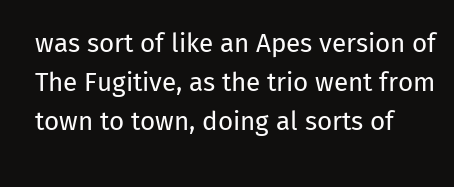was sort of like an Apes version of The Fugitive, as the trio went from town to town, doing al sorts of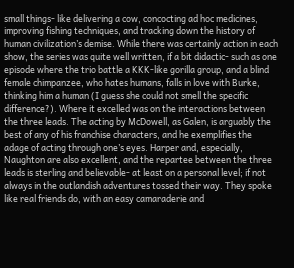small things- like delivering a cow, concocting ad hoc medicines, improving fishing techniques, and tracking down the history of human civilization’s demise. While there was certainly action in each show, the series was quite well written, if a bit didactic- such as one episode where the trio battle a KKK-like gorilla group, and a blind female chimpanzee, who hates humans, falls in love with Burke, thinking him a human (I guess she could not smell the specific difference?). Where it excelled was on the interactions between the three leads. The acting by McDowell, as Galen, is arguably the best of any of his franchise characters, and he exemplifies the adage of acting through one’s eyes. Harper and, especially, Naughton are also excellent, and the repartee between the three leads is sterling and believable- at least on a personal level; if not always in the outlandish adventures tossed their way. They spoke like real friends do, with an easy camaraderie and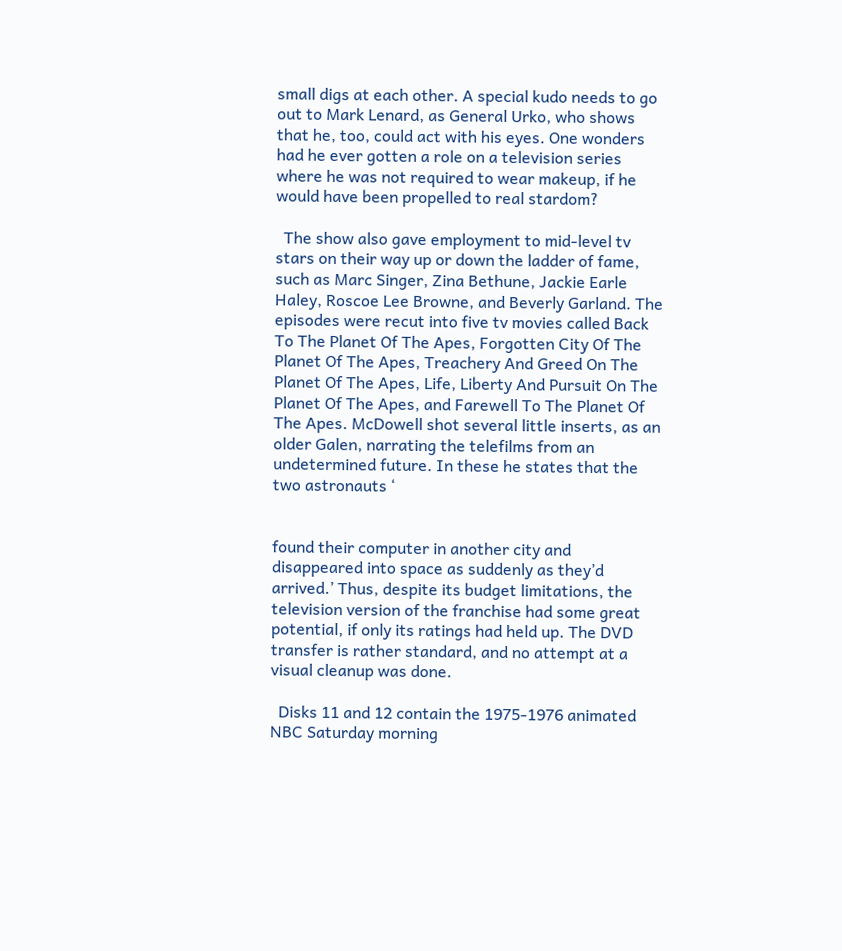small digs at each other. A special kudo needs to go out to Mark Lenard, as General Urko, who shows that he, too, could act with his eyes. One wonders had he ever gotten a role on a television series where he was not required to wear makeup, if he would have been propelled to real stardom?

  The show also gave employment to mid-level tv stars on their way up or down the ladder of fame, such as Marc Singer, Zina Bethune, Jackie Earle Haley, Roscoe Lee Browne, and Beverly Garland. The episodes were recut into five tv movies called Back To The Planet Of The Apes, Forgotten City Of The Planet Of The Apes, Treachery And Greed On The Planet Of The Apes, Life, Liberty And Pursuit On The Planet Of The Apes, and Farewell To The Planet Of The Apes. McDowell shot several little inserts, as an older Galen, narrating the telefilms from an undetermined future. In these he states that the two astronauts ‘


found their computer in another city and disappeared into space as suddenly as they’d arrived.’ Thus, despite its budget limitations, the television version of the franchise had some great potential, if only its ratings had held up. The DVD transfer is rather standard, and no attempt at a visual cleanup was done.

  Disks 11 and 12 contain the 1975-1976 animated NBC Saturday morning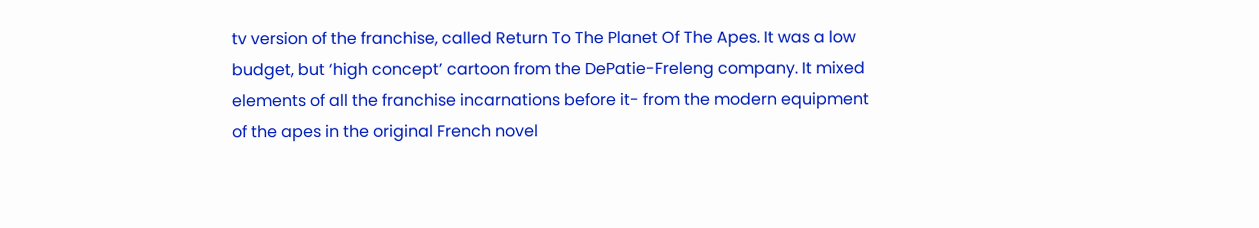tv version of the franchise, called Return To The Planet Of The Apes. It was a low budget, but ‘high concept’ cartoon from the DePatie-Freleng company. It mixed elements of all the franchise incarnations before it- from the modern equipment of the apes in the original French novel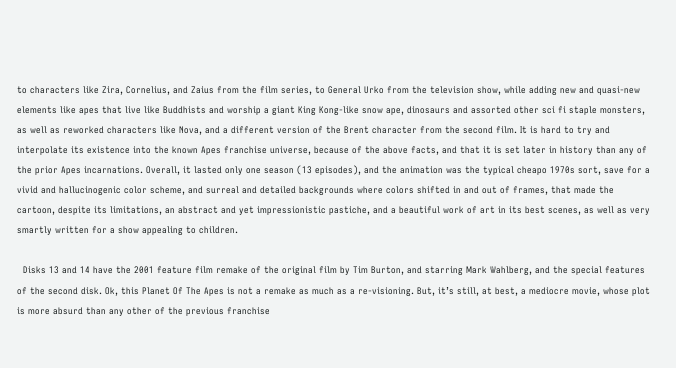to characters like Zira, Cornelius, and Zaius from the film series, to General Urko from the television show, while adding new and quasi-new elements like apes that live like Buddhists and worship a giant King Kong-like snow ape, dinosaurs and assorted other sci fi staple monsters, as well as reworked characters like Nova, and a different version of the Brent character from the second film. It is hard to try and interpolate its existence into the known Apes franchise universe, because of the above facts, and that it is set later in history than any of the prior Apes incarnations. Overall, it lasted only one season (13 episodes), and the animation was the typical cheapo 1970s sort, save for a vivid and hallucinogenic color scheme, and surreal and detailed backgrounds where colors shifted in and out of frames, that made the cartoon, despite its limitations, an abstract and yet impressionistic pastiche, and a beautiful work of art in its best scenes, as well as very smartly written for a show appealing to children.

  Disks 13 and 14 have the 2001 feature film remake of the original film by Tim Burton, and starring Mark Wahlberg, and the special features of the second disk. Ok, this Planet Of The Apes is not a remake as much as a re-visioning. But, it’s still, at best, a mediocre movie, whose plot is more absurd than any other of the previous franchise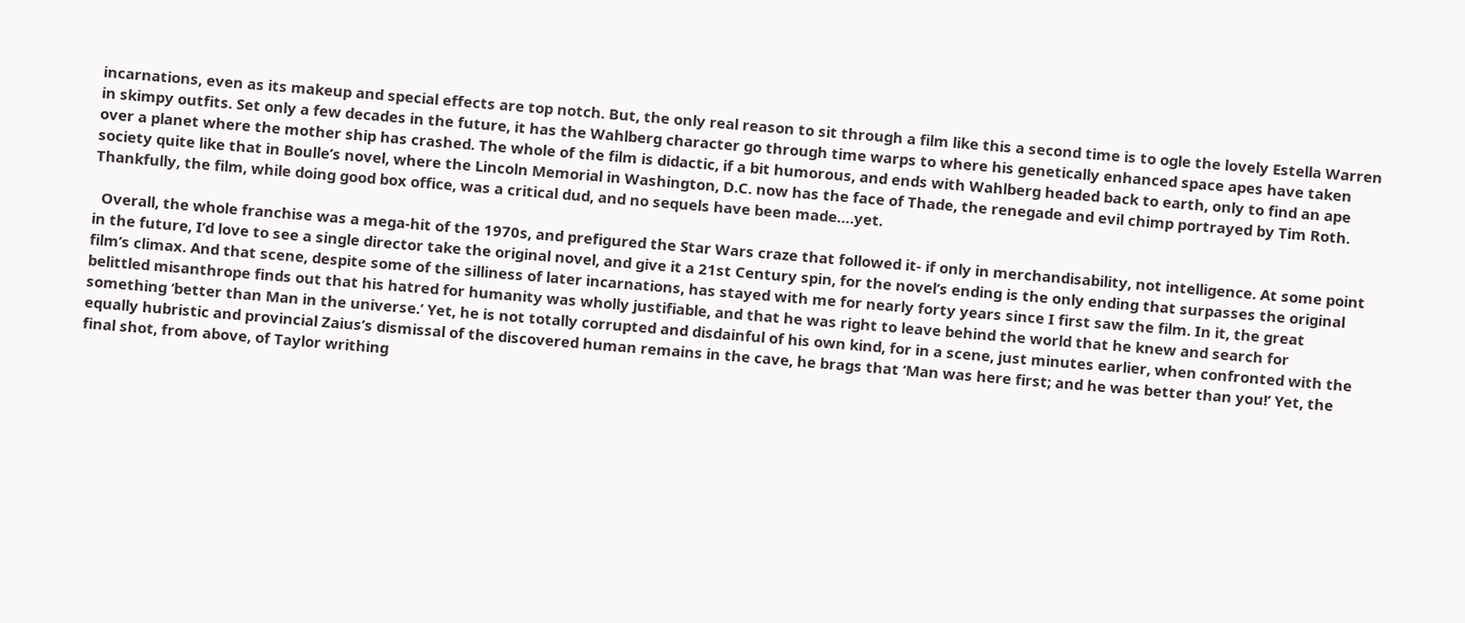incarnations, even as its makeup and special effects are top notch. But, the only real reason to sit through a film like this a second time is to ogle the lovely Estella Warren in skimpy outfits. Set only a few decades in the future, it has the Wahlberg character go through time warps to where his genetically enhanced space apes have taken over a planet where the mother ship has crashed. The whole of the film is didactic, if a bit humorous, and ends with Wahlberg headed back to earth, only to find an ape society quite like that in Boulle’s novel, where the Lincoln Memorial in Washington, D.C. now has the face of Thade, the renegade and evil chimp portrayed by Tim Roth. Thankfully, the film, while doing good box office, was a critical dud, and no sequels have been made….yet.

  Overall, the whole franchise was a mega-hit of the 1970s, and prefigured the Star Wars craze that followed it- if only in merchandisability, not intelligence. At some point in the future, I’d love to see a single director take the original novel, and give it a 21st Century spin, for the novel’s ending is the only ending that surpasses the original film’s climax. And that scene, despite some of the silliness of later incarnations, has stayed with me for nearly forty years since I first saw the film. In it, the great belittled misanthrope finds out that his hatred for humanity was wholly justifiable, and that he was right to leave behind the world that he knew and search for something ‘better than Man in the universe.’ Yet, he is not totally corrupted and disdainful of his own kind, for in a scene, just minutes earlier, when confronted with the equally hubristic and provincial Zaius’s dismissal of the discovered human remains in the cave, he brags that ‘Man was here first; and he was better than you!’ Yet, the final shot, from above, of Taylor writhing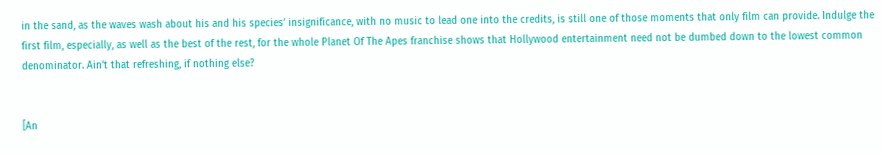in the sand, as the waves wash about his and his species’ insignificance, with no music to lead one into the credits, is still one of those moments that only film can provide. Indulge the first film, especially, as well as the best of the rest, for the whole Planet Of The Apes franchise shows that Hollywood entertainment need not be dumbed down to the lowest common denominator. Ain’t that refreshing, if nothing else?


[An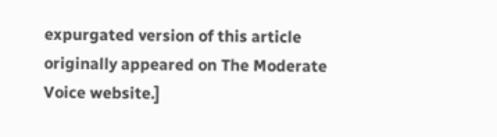expurgated version of this article originally appeared on The Moderate Voice website.]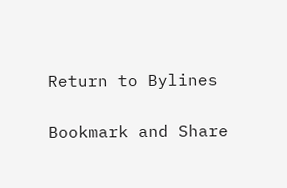Return to Bylines

Bookmark and Share